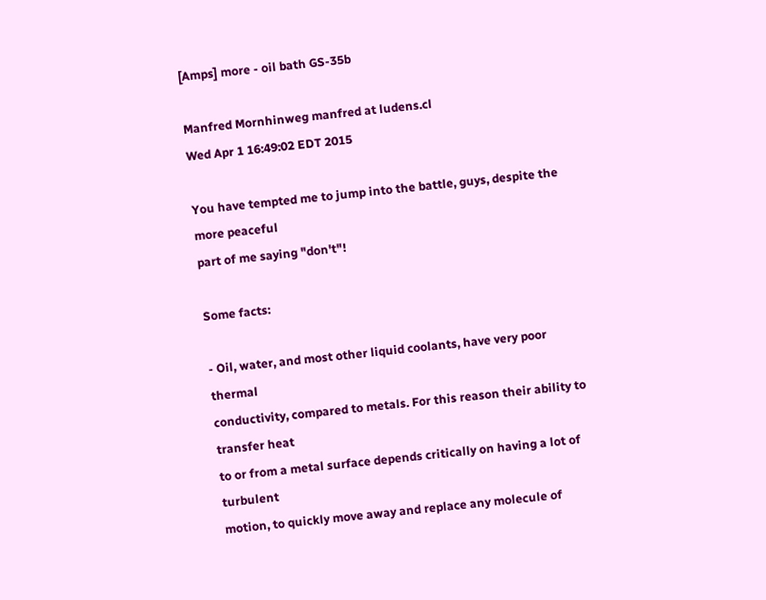[Amps] more - oil bath GS-35b

Manfred Mornhinweg manfred at ludens.cl
Wed Apr 1 16:49:02 EDT 2015

You have tempted me to jump into the battle, guys, despite the more peaceful
part of me saying "don't"!

Some facts:

- Oil, water, and most other liquid coolants, have very poor thermal
conductivity, compared to metals. For this reason their ability to transfer heat
to or from a metal surface depends critically on having a lot of turbulent
motion, to quickly move away and replace any molecule of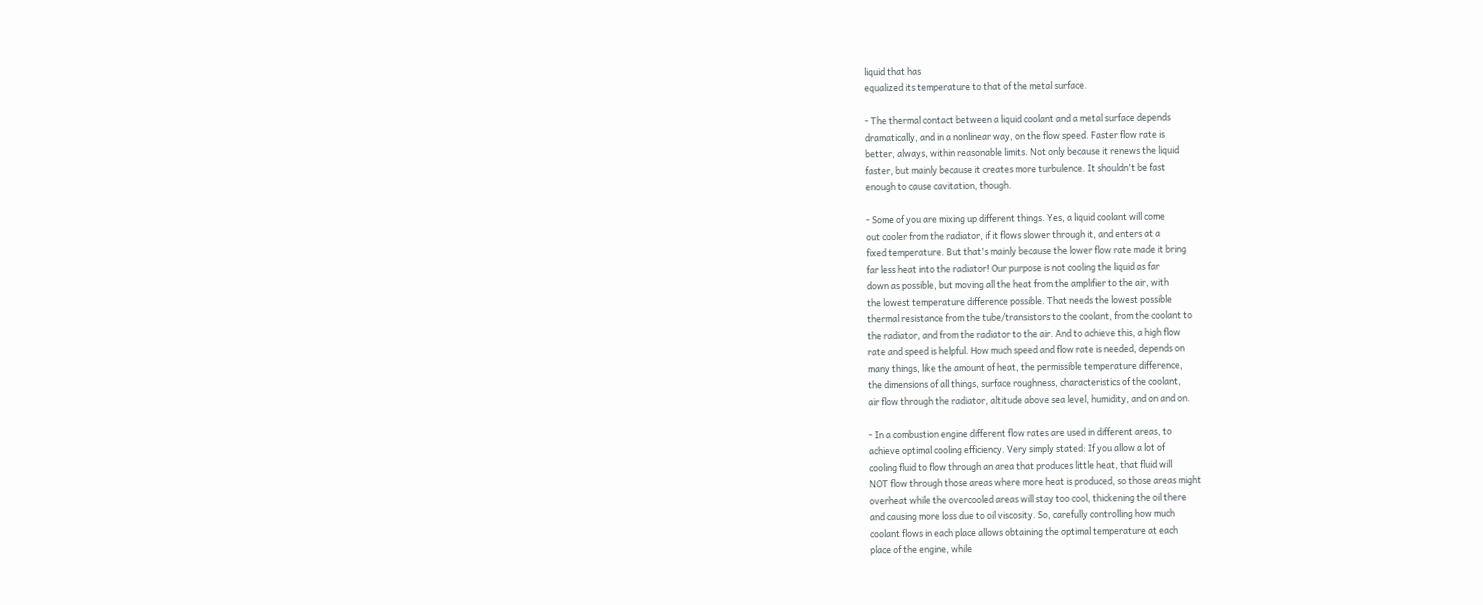liquid that has
equalized its temperature to that of the metal surface.

- The thermal contact between a liquid coolant and a metal surface depends
dramatically, and in a nonlinear way, on the flow speed. Faster flow rate is
better, always, within reasonable limits. Not only because it renews the liquid
faster, but mainly because it creates more turbulence. It shouldn't be fast
enough to cause cavitation, though.

- Some of you are mixing up different things. Yes, a liquid coolant will come
out cooler from the radiator, if it flows slower through it, and enters at a
fixed temperature. But that's mainly because the lower flow rate made it bring
far less heat into the radiator! Our purpose is not cooling the liquid as far
down as possible, but moving all the heat from the amplifier to the air, with
the lowest temperature difference possible. That needs the lowest possible
thermal resistance from the tube/transistors to the coolant, from the coolant to
the radiator, and from the radiator to the air. And to achieve this, a high flow
rate and speed is helpful. How much speed and flow rate is needed, depends on
many things, like the amount of heat, the permissible temperature difference,
the dimensions of all things, surface roughness, characteristics of the coolant,
air flow through the radiator, altitude above sea level, humidity, and on and on.

- In a combustion engine different flow rates are used in different areas, to
achieve optimal cooling efficiency. Very simply stated: If you allow a lot of
cooling fluid to flow through an area that produces little heat, that fluid will
NOT flow through those areas where more heat is produced, so those areas might
overheat while the overcooled areas will stay too cool, thickening the oil there
and causing more loss due to oil viscosity. So, carefully controlling how much
coolant flows in each place allows obtaining the optimal temperature at each
place of the engine, while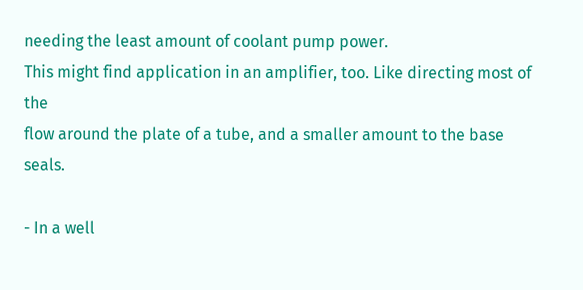needing the least amount of coolant pump power.
This might find application in an amplifier, too. Like directing most of the
flow around the plate of a tube, and a smaller amount to the base seals.

- In a well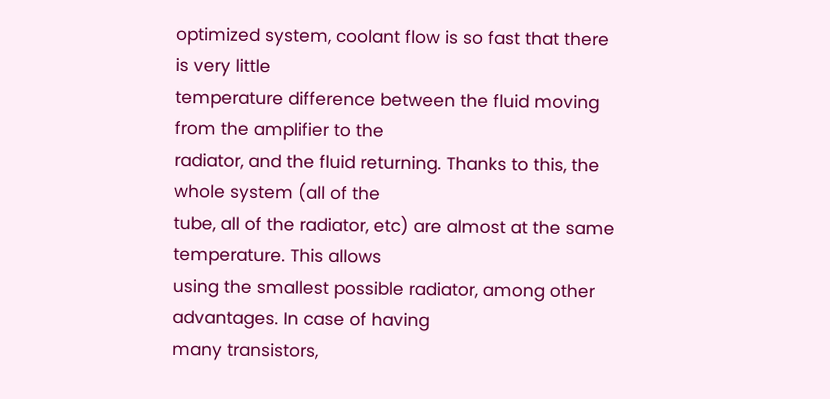optimized system, coolant flow is so fast that there is very little
temperature difference between the fluid moving from the amplifier to the
radiator, and the fluid returning. Thanks to this, the whole system (all of the
tube, all of the radiator, etc) are almost at the same temperature. This allows
using the smallest possible radiator, among other advantages. In case of having
many transistors,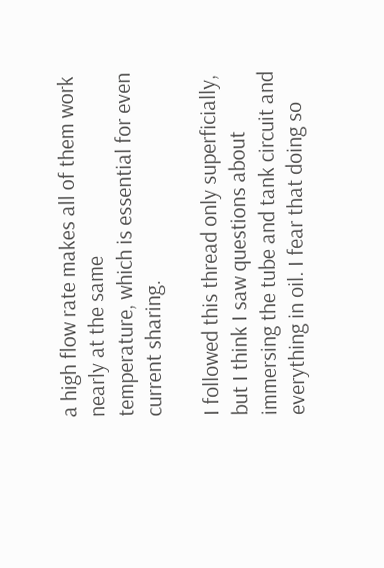a high flow rate makes all of them work nearly at the same
temperature, which is essential for even current sharing.

I followed this thread only superficially, but I think I saw questions about
immersing the tube and tank circuit and everything in oil. I fear that doing so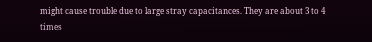might cause trouble due to large stray capacitances. They are about 3 to 4 times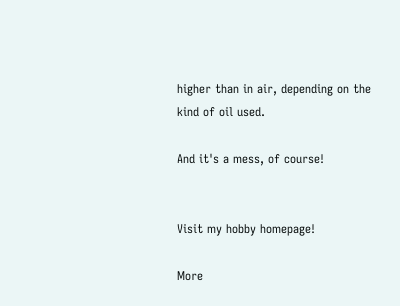higher than in air, depending on the kind of oil used.

And it's a mess, of course!


Visit my hobby homepage!

More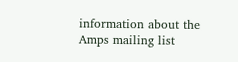information about the Amps mailing list